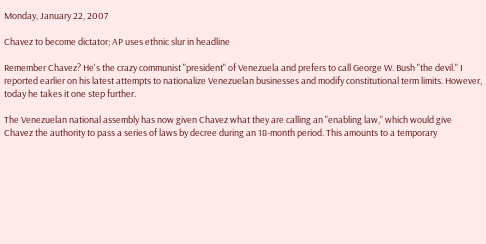Monday, January 22, 2007

Chavez to become dictator; AP uses ethnic slur in headline

Remember Chavez? He's the crazy communist "president" of Venezuela and prefers to call George W. Bush "the devil." I reported earlier on his latest attempts to nationalize Venezuelan businesses and modify constitutional term limits. However, today he takes it one step further.

The Venezuelan national assembly has now given Chavez what they are calling an "enabling law," which would give Chavez the authority to pass a series of laws by decree during an 18-month period. This amounts to a temporary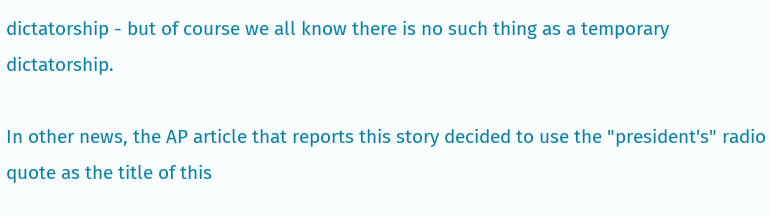dictatorship - but of course we all know there is no such thing as a temporary dictatorship.

In other news, the AP article that reports this story decided to use the "president's" radio quote as the title of this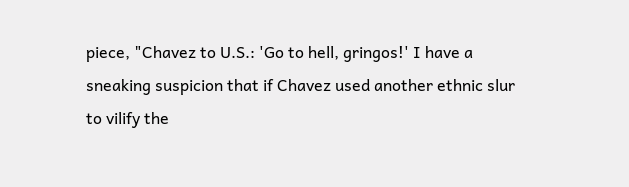piece, "Chavez to U.S.: 'Go to hell, gringos!' I have a sneaking suspicion that if Chavez used another ethnic slur to vilify the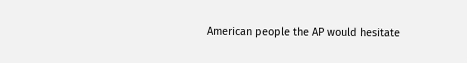American people the AP would hesitate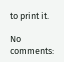to print it.

No comments: